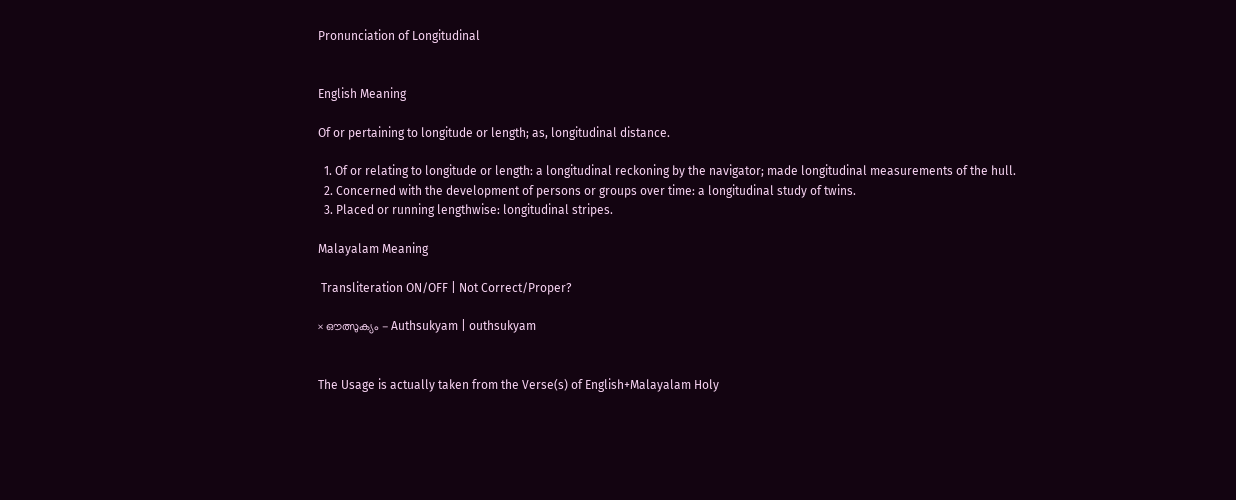Pronunciation of Longitudinal


English Meaning

Of or pertaining to longitude or length; as, longitudinal distance.

  1. Of or relating to longitude or length: a longitudinal reckoning by the navigator; made longitudinal measurements of the hull.
  2. Concerned with the development of persons or groups over time: a longitudinal study of twins.
  3. Placed or running lengthwise: longitudinal stripes.

Malayalam Meaning

 Transliteration ON/OFF | Not Correct/Proper?

× ഔത്സുക്യം - Authsukyam | outhsukyam


The Usage is actually taken from the Verse(s) of English+Malayalam Holy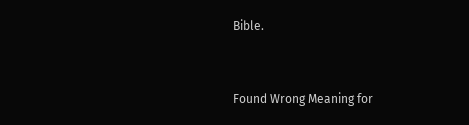Bible.


Found Wrong Meaning for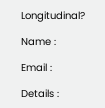Longitudinal?

Name :

Email :

Details :